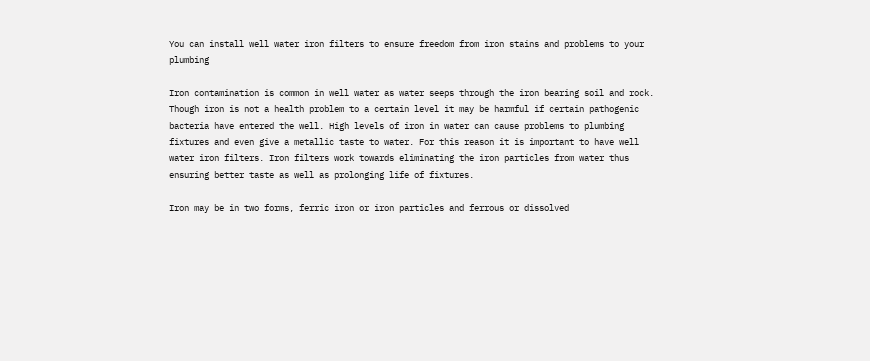You can install well water iron filters to ensure freedom from iron stains and problems to your plumbing

Iron contamination is common in well water as water seeps through the iron bearing soil and rock. Though iron is not a health problem to a certain level it may be harmful if certain pathogenic bacteria have entered the well. High levels of iron in water can cause problems to plumbing fixtures and even give a metallic taste to water. For this reason it is important to have well water iron filters. Iron filters work towards eliminating the iron particles from water thus ensuring better taste as well as prolonging life of fixtures.

Iron may be in two forms, ferric iron or iron particles and ferrous or dissolved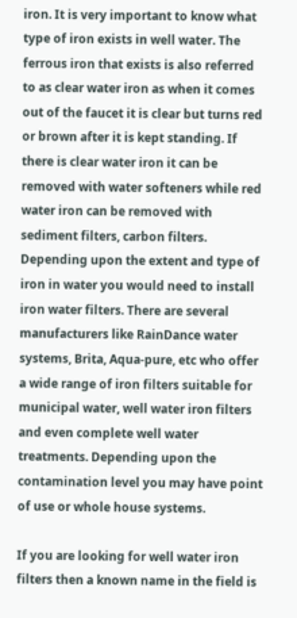iron. It is very important to know what type of iron exists in well water. The ferrous iron that exists is also referred to as clear water iron as when it comes out of the faucet it is clear but turns red or brown after it is kept standing. If there is clear water iron it can be removed with water softeners while red water iron can be removed with sediment filters, carbon filters. Depending upon the extent and type of iron in water you would need to install iron water filters. There are several manufacturers like RainDance water systems, Brita, Aqua-pure, etc who offer a wide range of iron filters suitable for municipal water, well water iron filters and even complete well water treatments. Depending upon the contamination level you may have point of use or whole house systems.

If you are looking for well water iron filters then a known name in the field is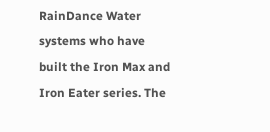RainDance Water systems who have built the Iron Max and Iron Eater series. The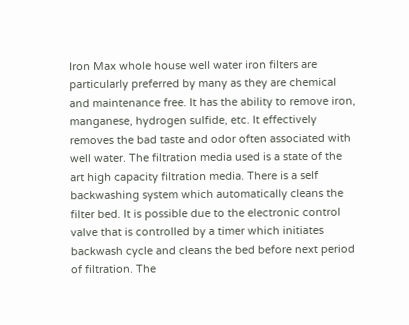Iron Max whole house well water iron filters are particularly preferred by many as they are chemical and maintenance free. It has the ability to remove iron, manganese, hydrogen sulfide, etc. It effectively removes the bad taste and odor often associated with well water. The filtration media used is a state of the art high capacity filtration media. There is a self backwashing system which automatically cleans the filter bed. It is possible due to the electronic control valve that is controlled by a timer which initiates backwash cycle and cleans the bed before next period of filtration. The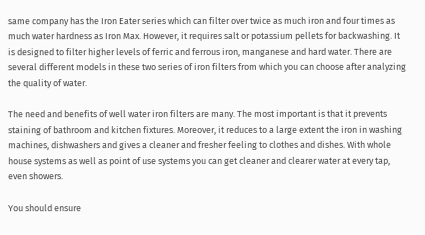same company has the Iron Eater series which can filter over twice as much iron and four times as much water hardness as Iron Max. However, it requires salt or potassium pellets for backwashing. It is designed to filter higher levels of ferric and ferrous iron, manganese and hard water. There are several different models in these two series of iron filters from which you can choose after analyzing the quality of water.

The need and benefits of well water iron filters are many. The most important is that it prevents staining of bathroom and kitchen fixtures. Moreover, it reduces to a large extent the iron in washing machines, dishwashers and gives a cleaner and fresher feeling to clothes and dishes. With whole house systems as well as point of use systems you can get cleaner and clearer water at every tap, even showers.

You should ensure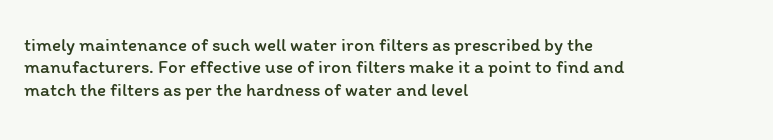timely maintenance of such well water iron filters as prescribed by the manufacturers. For effective use of iron filters make it a point to find and match the filters as per the hardness of water and level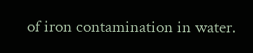of iron contamination in water.